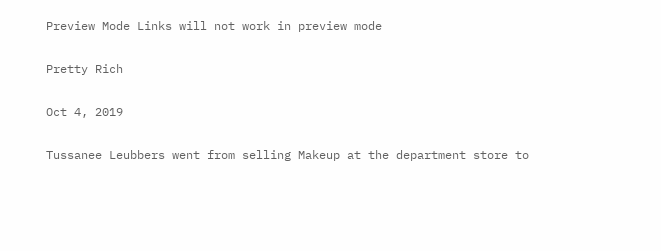Preview Mode Links will not work in preview mode

Pretty Rich

Oct 4, 2019

Tussanee Leubbers went from selling Makeup at the department store to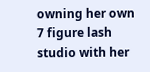owning her own 7 figure lash studio with her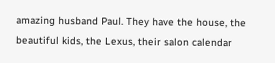amazing husband Paul. They have the house, the beautiful kids, the Lexus, their salon calendar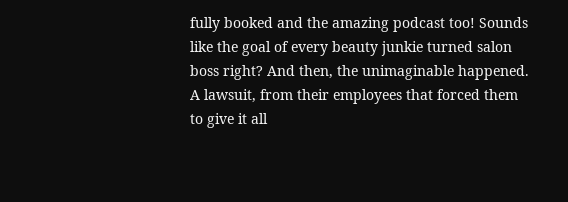fully booked and the amazing podcast too! Sounds like the goal of every beauty junkie turned salon boss right? And then, the unimaginable happened. A lawsuit, from their employees that forced them to give it all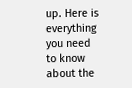up. Here is everything you need to know about the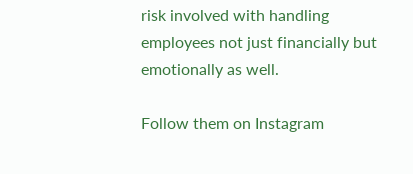risk involved with handling employees not just financially but emotionally as well.

Follow them on Instagram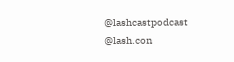@lashcastpodcast @lash.con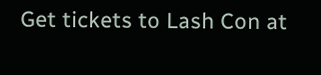Get tickets to Lash Con at